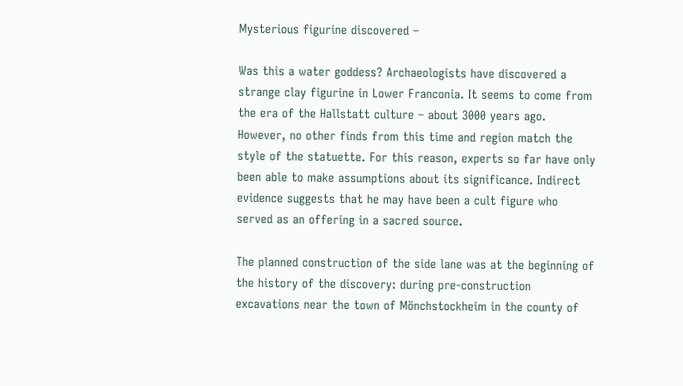Mysterious figurine discovered –

Was this a water goddess? Archaeologists have discovered a strange clay figurine in Lower Franconia. It seems to come from the era of the Hallstatt culture – about 3000 years ago. However, no other finds from this time and region match the style of the statuette. For this reason, experts so far have only been able to make assumptions about its significance. Indirect evidence suggests that he may have been a cult figure who served as an offering in a sacred source.

The planned construction of the side lane was at the beginning of the history of the discovery: during pre-construction excavations near the town of Mönchstockheim in the county of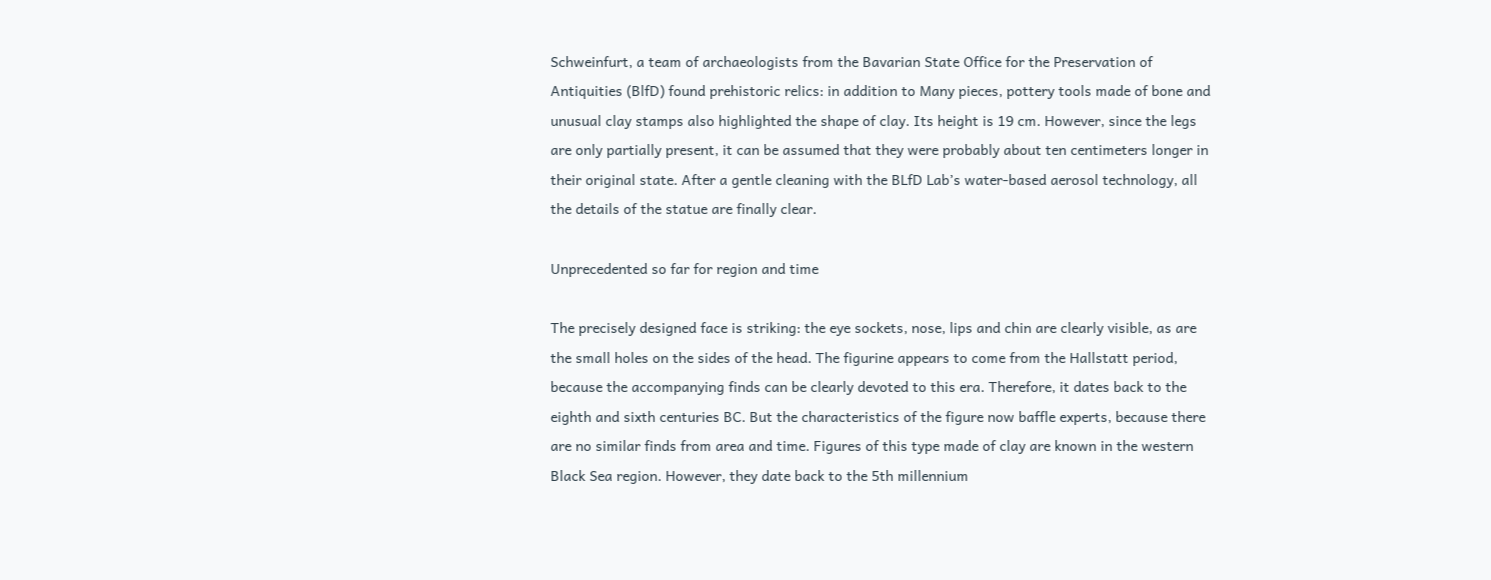Schweinfurt, a team of archaeologists from the Bavarian State Office for the Preservation of Antiquities (BlfD) found prehistoric relics: in addition to Many pieces, pottery tools made of bone and unusual clay stamps also highlighted the shape of clay. Its height is 19 cm. However, since the legs are only partially present, it can be assumed that they were probably about ten centimeters longer in their original state. After a gentle cleaning with the BLfD Lab’s water-based aerosol technology, all the details of the statue are finally clear.

Unprecedented so far for region and time

The precisely designed face is striking: the eye sockets, nose, lips and chin are clearly visible, as are the small holes on the sides of the head. The figurine appears to come from the Hallstatt period, because the accompanying finds can be clearly devoted to this era. Therefore, it dates back to the eighth and sixth centuries BC. But the characteristics of the figure now baffle experts, because there are no similar finds from area and time. Figures of this type made of clay are known in the western Black Sea region. However, they date back to the 5th millennium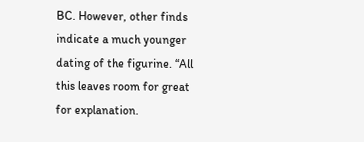BC. However, other finds indicate a much younger dating of the figurine. “All this leaves room for great for explanation.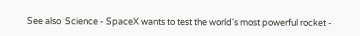See also  Science - SpaceX wants to test the world's most powerful rocket -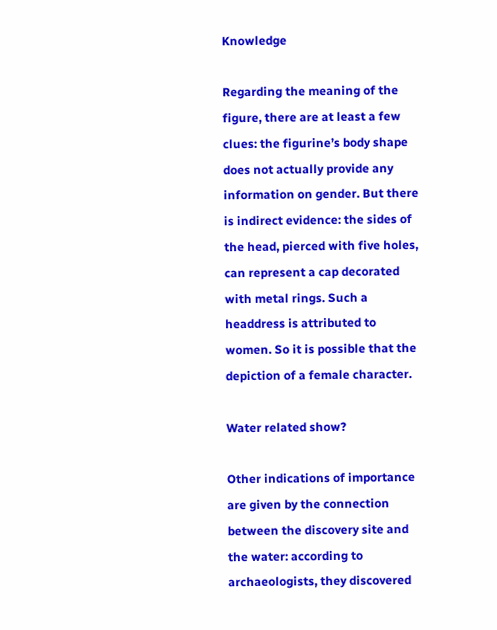Knowledge

Regarding the meaning of the figure, there are at least a few clues: the figurine’s body shape does not actually provide any information on gender. But there is indirect evidence: the sides of the head, pierced with five holes, can represent a cap decorated with metal rings. Such a headdress is attributed to women. So it is possible that the depiction of a female character.

Water related show?

Other indications of importance are given by the connection between the discovery site and the water: according to archaeologists, they discovered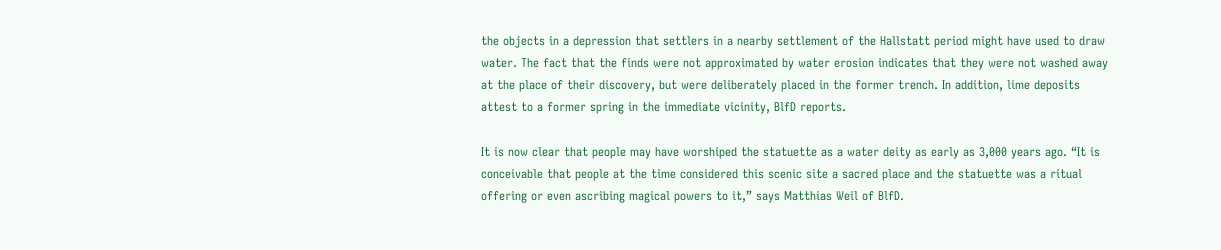the objects in a depression that settlers in a nearby settlement of the Hallstatt period might have used to draw water. The fact that the finds were not approximated by water erosion indicates that they were not washed away at the place of their discovery, but were deliberately placed in the former trench. In addition, lime deposits attest to a former spring in the immediate vicinity, BlfD reports.

It is now clear that people may have worshiped the statuette as a water deity as early as 3,000 years ago. “It is conceivable that people at the time considered this scenic site a sacred place and the statuette was a ritual offering or even ascribing magical powers to it,” says Matthias Weil of BlfD.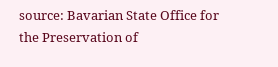source: Bavarian State Office for the Preservation of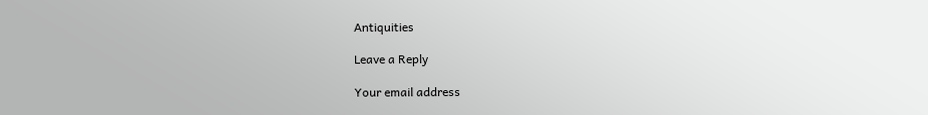Antiquities

Leave a Reply

Your email address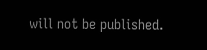will not be published.